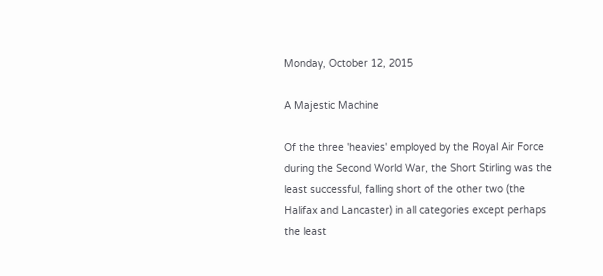Monday, October 12, 2015

A Majestic Machine

Of the three 'heavies' employed by the Royal Air Force during the Second World War, the Short Stirling was the least successful, falling short of the other two (the Halifax and Lancaster) in all categories except perhaps the least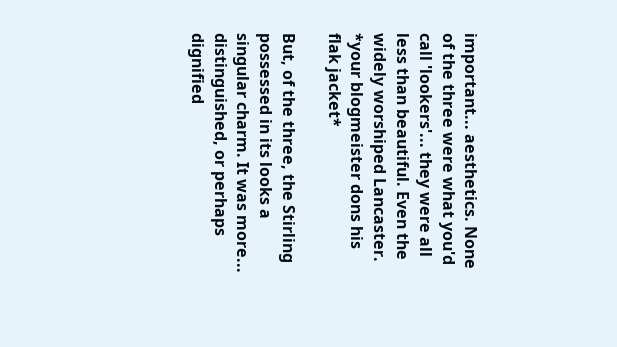important... aesthetics. None of the three were what you'd call 'lookers'... they were all less than beautiful. Even the widely worshiped Lancaster. *your blogmeister dons his flak jacket*

But, of the three, the Stirling possessed in its looks a singular charm. It was more... distinguished, or perhaps dignified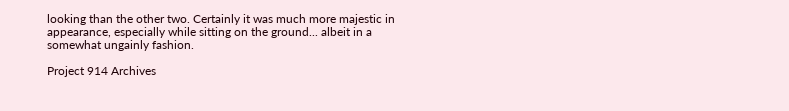looking than the other two. Certainly it was much more majestic in appearance, especially while sitting on the ground... albeit in a somewhat ungainly fashion.

Project 914 Archives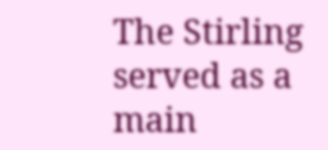The Stirling served as a main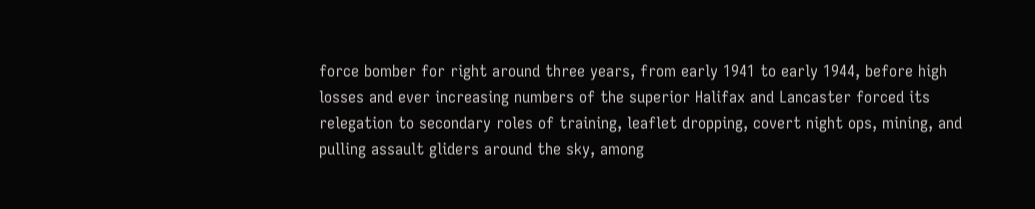force bomber for right around three years, from early 1941 to early 1944, before high losses and ever increasing numbers of the superior Halifax and Lancaster forced its relegation to secondary roles of training, leaflet dropping, covert night ops, mining, and pulling assault gliders around the sky, among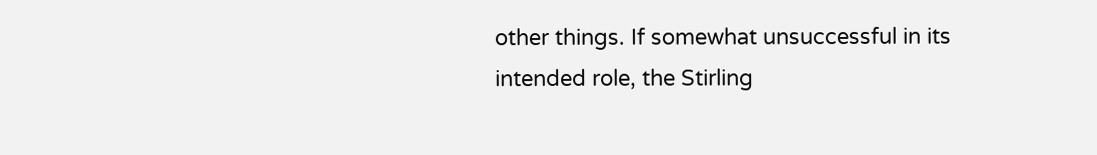other things. If somewhat unsuccessful in its intended role, the Stirling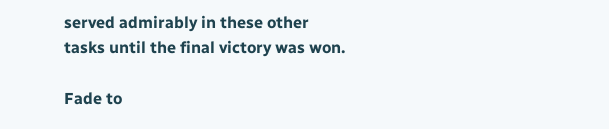served admirably in these other tasks until the final victory was won.

Fade to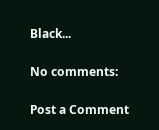Black...

No comments:

Post a Comment